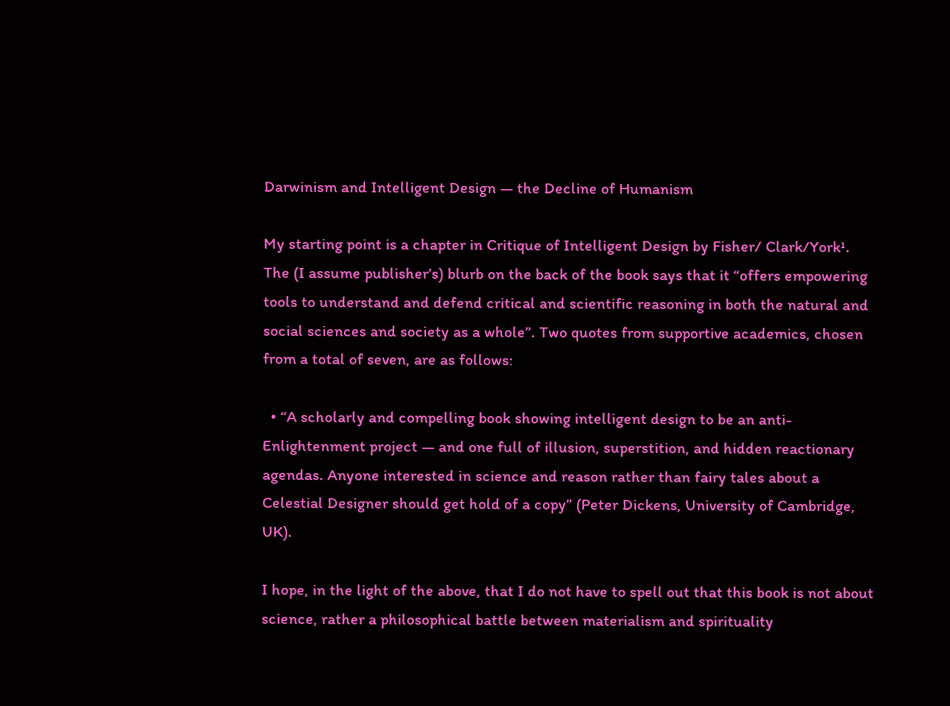Darwinism and Intelligent Design — the Decline of Humanism

My starting point is a chapter in Critique of Intelligent Design by Fisher/ Clark/York¹. The (I assume publisher’s) blurb on the back of the book says that it “offers empowering tools to understand and defend critical and scientific reasoning in both the natural and social sciences and society as a whole”. Two quotes from supportive academics, chosen from a total of seven, are as follows:

  • “A scholarly and compelling book showing intelligent design to be an anti-Enlightenment project — and one full of illusion, superstition, and hidden reactionary agendas. Anyone interested in science and reason rather than fairy tales about a Celestial Designer should get hold of a copy” (Peter Dickens, University of Cambridge, UK).

I hope, in the light of the above, that I do not have to spell out that this book is not about science, rather a philosophical battle between materialism and spirituality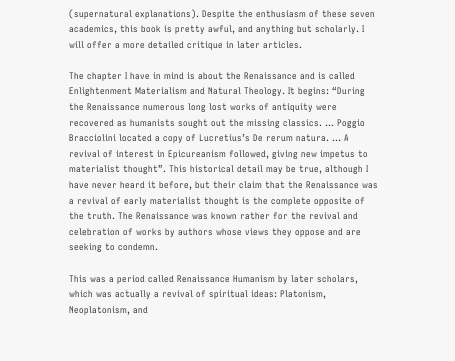(supernatural explanations). Despite the enthusiasm of these seven academics, this book is pretty awful, and anything but scholarly. I will offer a more detailed critique in later articles.

The chapter I have in mind is about the Renaissance and is called Enlightenment Materialism and Natural Theology. It begins: “During the Renaissance numerous long lost works of antiquity were recovered as humanists sought out the missing classics. … Poggio Bracciolini located a copy of Lucretius’s De rerum natura. … A revival of interest in Epicureanism followed, giving new impetus to materialist thought”. This historical detail may be true, although I have never heard it before, but their claim that the Renaissance was a revival of early materialist thought is the complete opposite of the truth. The Renaissance was known rather for the revival and celebration of works by authors whose views they oppose and are seeking to condemn.

This was a period called Renaissance Humanism by later scholars, which was actually a revival of spiritual ideas: Platonism, Neoplatonism, and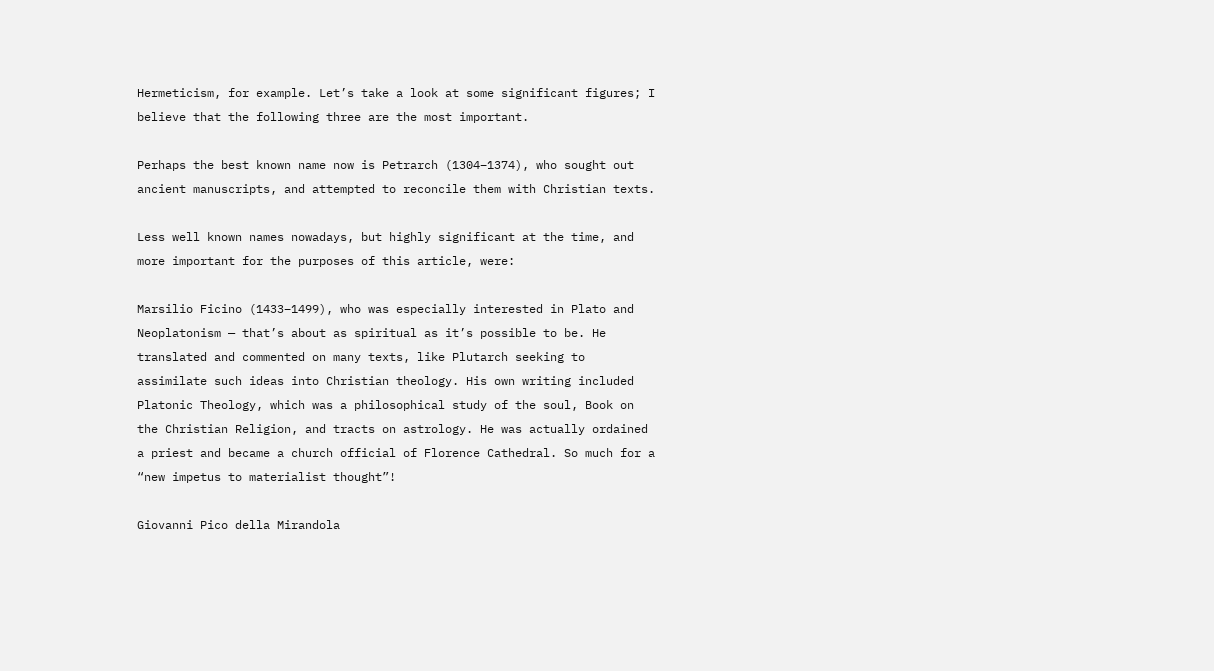Hermeticism, for example. Let’s take a look at some significant figures; I believe that the following three are the most important.

Perhaps the best known name now is Petrarch (1304–1374), who sought out ancient manuscripts, and attempted to reconcile them with Christian texts.

Less well known names nowadays, but highly significant at the time, and more important for the purposes of this article, were:

Marsilio Ficino (1433–1499), who was especially interested in Plato and Neoplatonism — that’s about as spiritual as it’s possible to be. He translated and commented on many texts, like Plutarch seeking to assimilate such ideas into Christian theology. His own writing included Platonic Theology, which was a philosophical study of the soul, Book on the Christian Religion, and tracts on astrology. He was actually ordained a priest and became a church official of Florence Cathedral. So much for a “new impetus to materialist thought”!

Giovanni Pico della Mirandola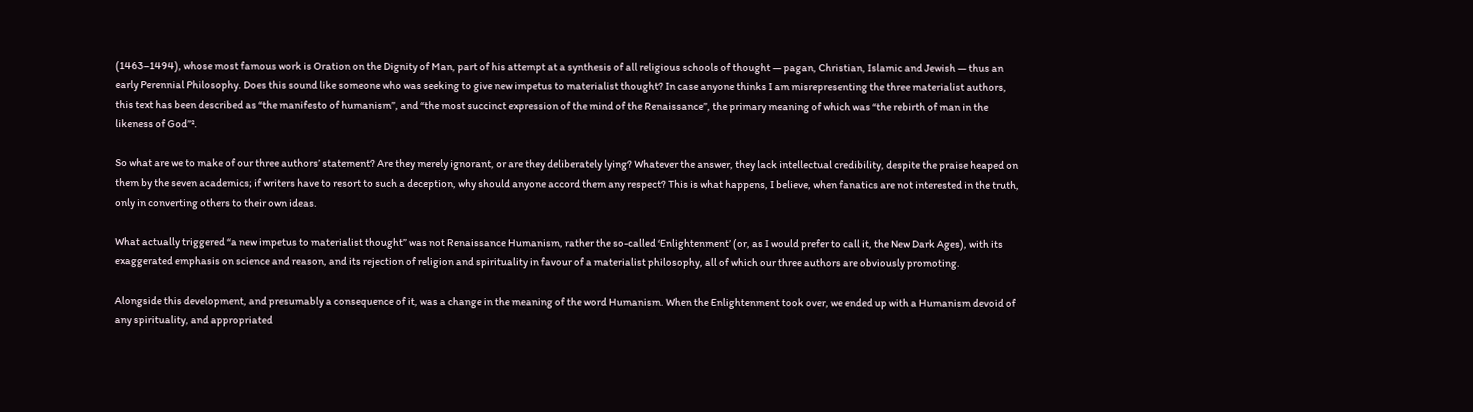(1463–1494), whose most famous work is Oration on the Dignity of Man, part of his attempt at a synthesis of all religious schools of thought — pagan, Christian, Islamic and Jewish — thus an early Perennial Philosophy. Does this sound like someone who was seeking to give new impetus to materialist thought? In case anyone thinks I am misrepresenting the three materialist authors, this text has been described as “the manifesto of humanism”, and “the most succinct expression of the mind of the Renaissance”, the primary meaning of which was “the rebirth of man in the likeness of God”².

So what are we to make of our three authors’ statement? Are they merely ignorant, or are they deliberately lying? Whatever the answer, they lack intellectual credibility, despite the praise heaped on them by the seven academics; if writers have to resort to such a deception, why should anyone accord them any respect? This is what happens, I believe, when fanatics are not interested in the truth, only in converting others to their own ideas.

What actually triggered “a new impetus to materialist thought” was not Renaissance Humanism, rather the so-called ‘Enlightenment’ (or, as I would prefer to call it, the New Dark Ages), with its exaggerated emphasis on science and reason, and its rejection of religion and spirituality in favour of a materialist philosophy, all of which our three authors are obviously promoting.

Alongside this development, and presumably a consequence of it, was a change in the meaning of the word Humanism. When the Enlightenment took over, we ended up with a Humanism devoid of any spirituality, and appropriated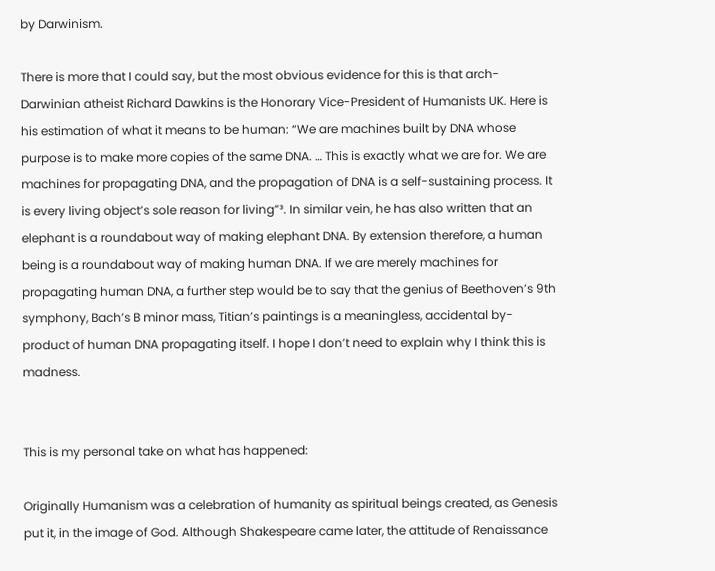by Darwinism.

There is more that I could say, but the most obvious evidence for this is that arch-Darwinian atheist Richard Dawkins is the Honorary Vice-President of Humanists UK. Here is his estimation of what it means to be human: “We are machines built by DNA whose purpose is to make more copies of the same DNA. … This is exactly what we are for. We are machines for propagating DNA, and the propagation of DNA is a self-sustaining process. It is every living object’s sole reason for living”³. In similar vein, he has also written that an elephant is a roundabout way of making elephant DNA. By extension therefore, a human being is a roundabout way of making human DNA. If we are merely machines for propagating human DNA, a further step would be to say that the genius of Beethoven’s 9th symphony, Bach’s B minor mass, Titian’s paintings is a meaningless, accidental by-product of human DNA propagating itself. I hope I don’t need to explain why I think this is madness.


This is my personal take on what has happened:

Originally Humanism was a celebration of humanity as spiritual beings created, as Genesis put it, in the image of God. Although Shakespeare came later, the attitude of Renaissance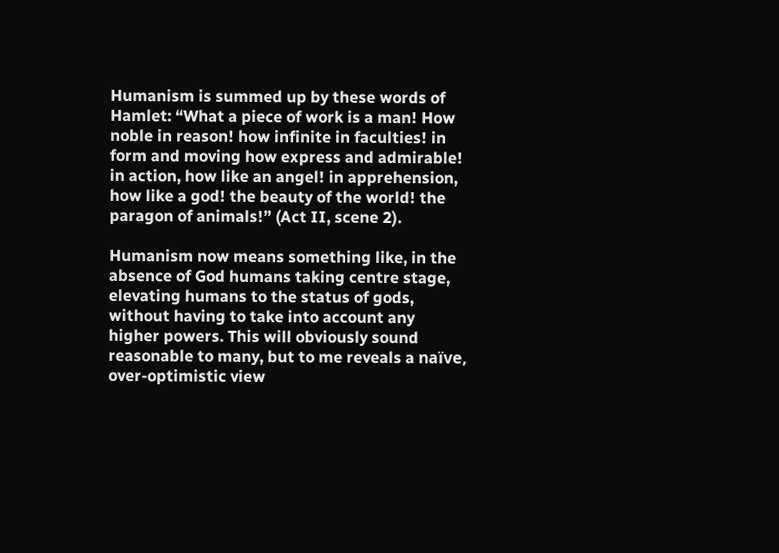Humanism is summed up by these words of Hamlet: “What a piece of work is a man! How noble in reason! how infinite in faculties! in form and moving how express and admirable! in action, how like an angel! in apprehension, how like a god! the beauty of the world! the paragon of animals!” (Act II, scene 2).

Humanism now means something like, in the absence of God humans taking centre stage, elevating humans to the status of gods, without having to take into account any higher powers. This will obviously sound reasonable to many, but to me reveals a naïve, over-optimistic view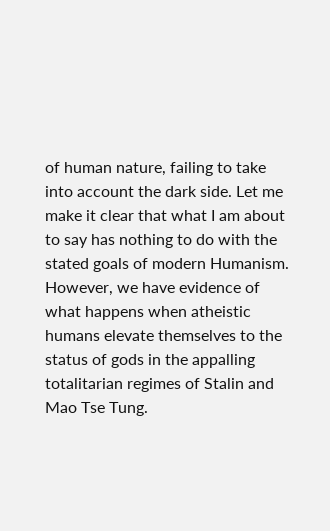of human nature, failing to take into account the dark side. Let me make it clear that what I am about to say has nothing to do with the stated goals of modern Humanism. However, we have evidence of what happens when atheistic humans elevate themselves to the status of gods in the appalling totalitarian regimes of Stalin and Mao Tse Tung.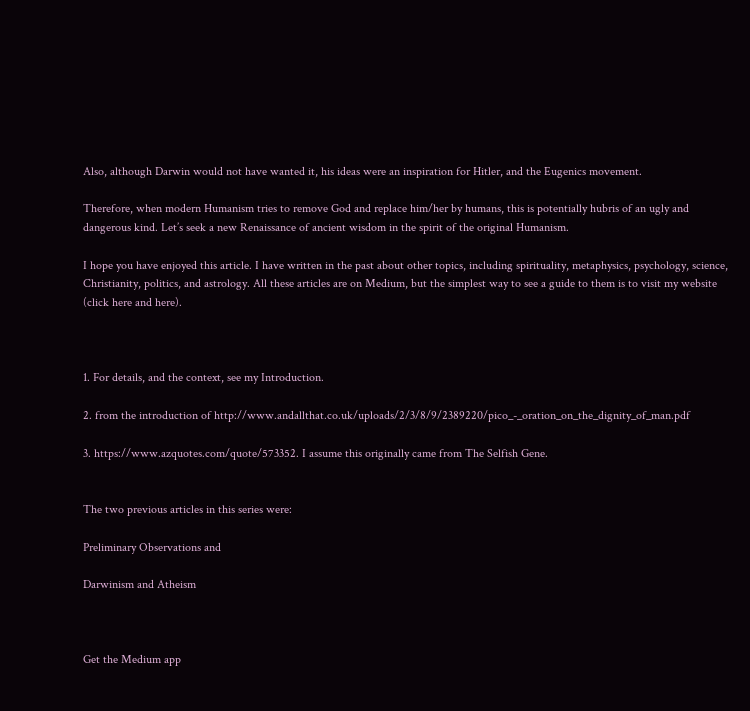Also, although Darwin would not have wanted it, his ideas were an inspiration for Hitler, and the Eugenics movement.

Therefore, when modern Humanism tries to remove God and replace him/her by humans, this is potentially hubris of an ugly and dangerous kind. Let’s seek a new Renaissance of ancient wisdom in the spirit of the original Humanism.

I hope you have enjoyed this article. I have written in the past about other topics, including spirituality, metaphysics, psychology, science, Christianity, politics, and astrology. All these articles are on Medium, but the simplest way to see a guide to them is to visit my website (click here and here).



1. For details, and the context, see my Introduction.

2. from the introduction of http://www.andallthat.co.uk/uploads/2/3/8/9/2389220/pico_-_oration_on_the_dignity_of_man.pdf

3. https://www.azquotes.com/quote/573352. I assume this originally came from The Selfish Gene.


The two previous articles in this series were:

Preliminary Observations and

Darwinism and Atheism



Get the Medium app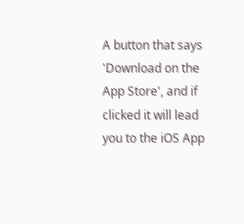A button that says 'Download on the App Store', and if clicked it will lead you to the iOS App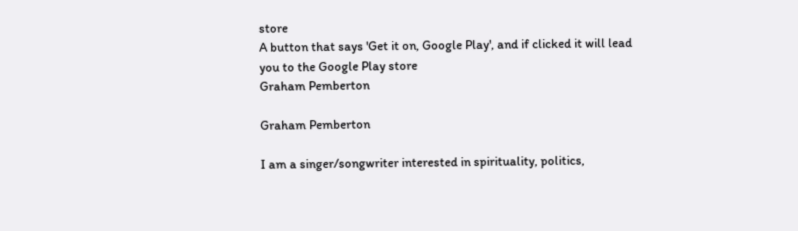store
A button that says 'Get it on, Google Play', and if clicked it will lead you to the Google Play store
Graham Pemberton

Graham Pemberton

I am a singer/songwriter interested in spirituality, politics,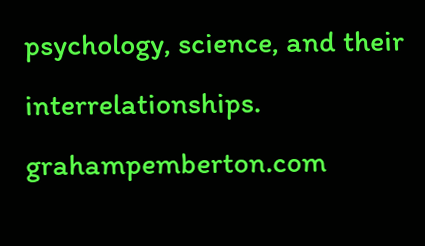psychology, science, and their interrelationships. grahampemberton.com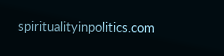spiritualityinpolitics.com